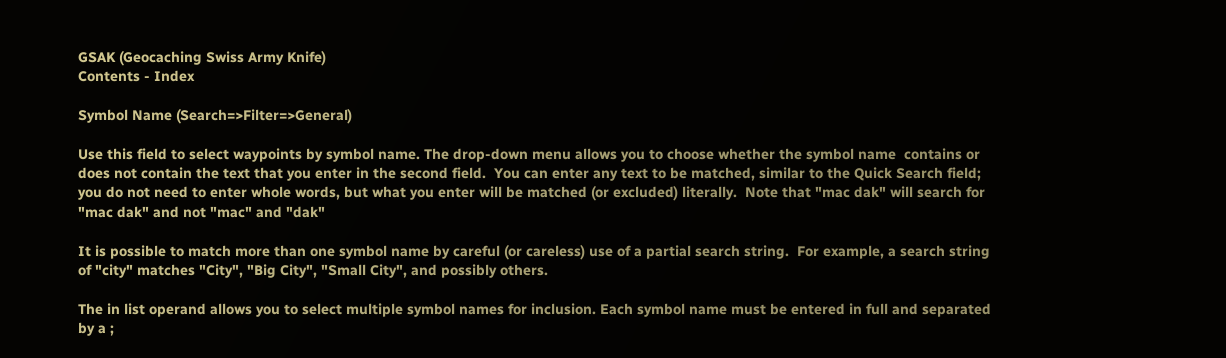GSAK (Geocaching Swiss Army Knife)
Contents - Index

Symbol Name (Search=>Filter=>General)

Use this field to select waypoints by symbol name. The drop-down menu allows you to choose whether the symbol name  contains or does not contain the text that you enter in the second field.  You can enter any text to be matched, similar to the Quick Search field; you do not need to enter whole words, but what you enter will be matched (or excluded) literally.  Note that "mac dak" will search for "mac dak" and not "mac" and "dak"

It is possible to match more than one symbol name by careful (or careless) use of a partial search string.  For example, a search string of "city" matches "City", "Big City", "Small City", and possibly others.

The in list operand allows you to select multiple symbol names for inclusion. Each symbol name must be entered in full and separated by a ;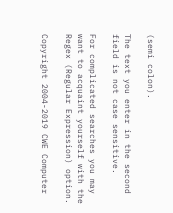(semi colon).

The text you enter in the second field is not case sensitive.

For complicated searches you may want to acquaint yourself with the Regex (Regular Expression) option.

Copyright 2004-2019 CWE Computer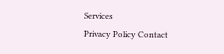Services
Privacy Policy Contact